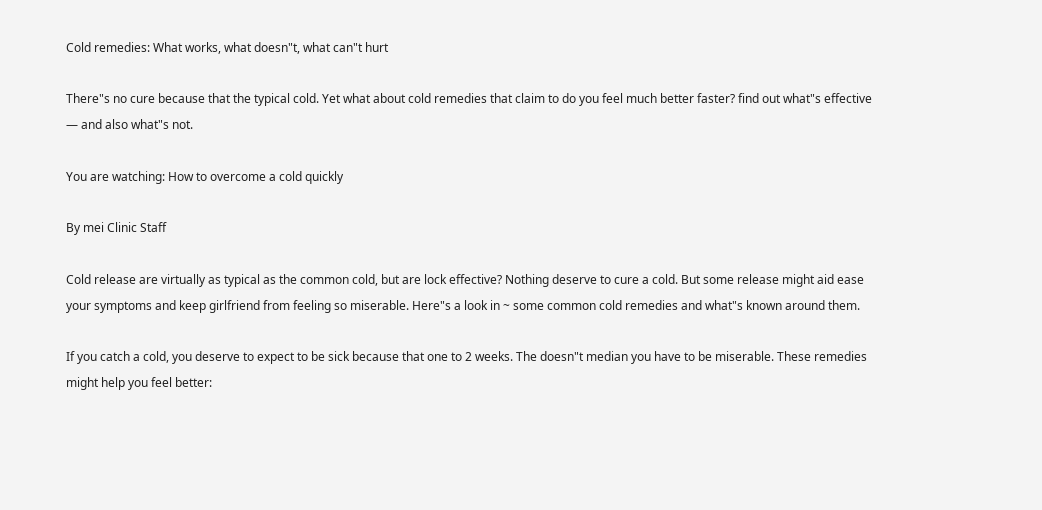Cold remedies: What works, what doesn"t, what can"t hurt

There"s no cure because that the typical cold. Yet what about cold remedies that claim to do you feel much better faster? find out what"s effective — and also what"s not.

You are watching: How to overcome a cold quickly

By mei Clinic Staff

Cold release are virtually as typical as the common cold, but are lock effective? Nothing deserve to cure a cold. But some release might aid ease your symptoms and keep girlfriend from feeling so miserable. Here"s a look in ~ some common cold remedies and what"s known around them.

If you catch a cold, you deserve to expect to be sick because that one to 2 weeks. The doesn"t median you have to be miserable. These remedies might help you feel better: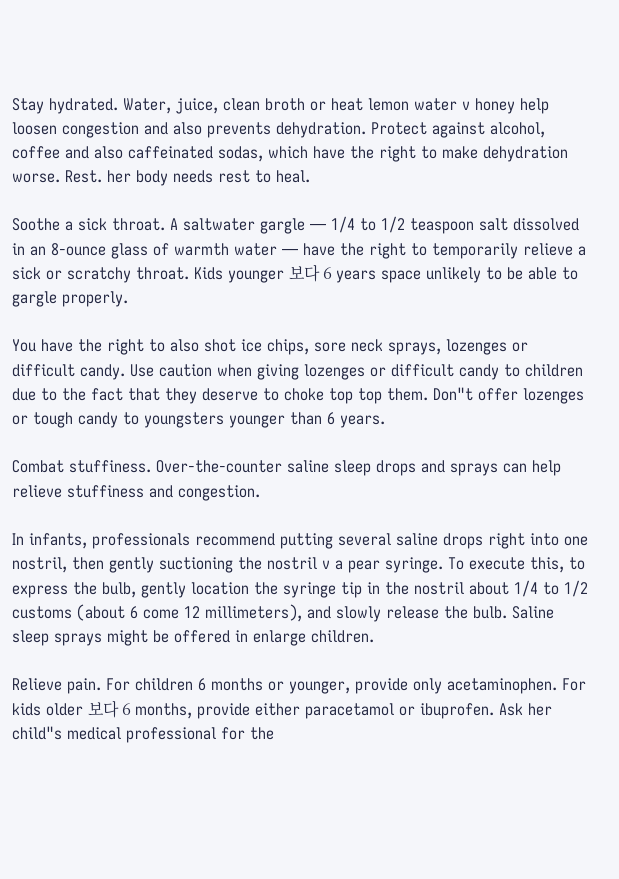Stay hydrated. Water, juice, clean broth or heat lemon water v honey help loosen congestion and also prevents dehydration. Protect against alcohol, coffee and also caffeinated sodas, which have the right to make dehydration worse. Rest. her body needs rest to heal.

Soothe a sick throat. A saltwater gargle — 1/4 to 1/2 teaspoon salt dissolved in an 8-ounce glass of warmth water — have the right to temporarily relieve a sick or scratchy throat. Kids younger 보다 6 years space unlikely to be able to gargle properly.

You have the right to also shot ice chips, sore neck sprays, lozenges or difficult candy. Use caution when giving lozenges or difficult candy to children due to the fact that they deserve to choke top top them. Don"t offer lozenges or tough candy to youngsters younger than 6 years.

Combat stuffiness. Over-the-counter saline sleep drops and sprays can help relieve stuffiness and congestion.

In infants, professionals recommend putting several saline drops right into one nostril, then gently suctioning the nostril v a pear syringe. To execute this, to express the bulb, gently location the syringe tip in the nostril about 1/4 to 1/2 customs (about 6 come 12 millimeters), and slowly release the bulb. Saline sleep sprays might be offered in enlarge children.

Relieve pain. For children 6 months or younger, provide only acetaminophen. For kids older 보다 6 months, provide either paracetamol or ibuprofen. Ask her child"s medical professional for the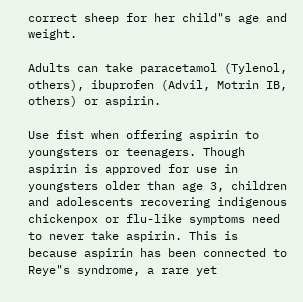correct sheep for her child"s age and weight.

Adults can take paracetamol (Tylenol, others), ibuprofen (Advil, Motrin IB, others) or aspirin.

Use fist when offering aspirin to youngsters or teenagers. Though aspirin is approved for use in youngsters older than age 3, children and adolescents recovering indigenous chickenpox or flu-like symptoms need to never take aspirin. This is because aspirin has been connected to Reye"s syndrome, a rare yet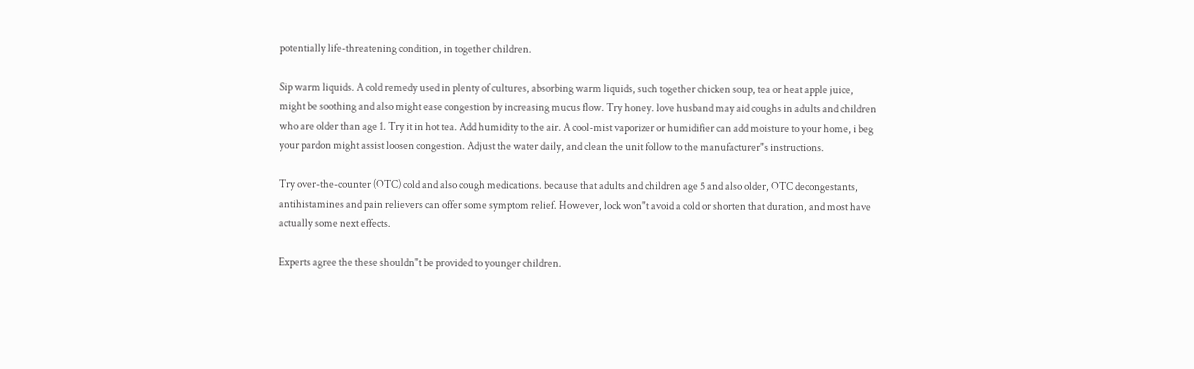potentially life-threatening condition, in together children.

Sip warm liquids. A cold remedy used in plenty of cultures, absorbing warm liquids, such together chicken soup, tea or heat apple juice, might be soothing and also might ease congestion by increasing mucus flow. Try honey. love husband may aid coughs in adults and children who are older than age 1. Try it in hot tea. Add humidity to the air. A cool-mist vaporizer or humidifier can add moisture to your home, i beg your pardon might assist loosen congestion. Adjust the water daily, and clean the unit follow to the manufacturer"s instructions.

Try over-the-counter (OTC) cold and also cough medications. because that adults and children age 5 and also older, OTC decongestants, antihistamines and pain relievers can offer some symptom relief. However, lock won"t avoid a cold or shorten that duration, and most have actually some next effects.

Experts agree the these shouldn"t be provided to younger children.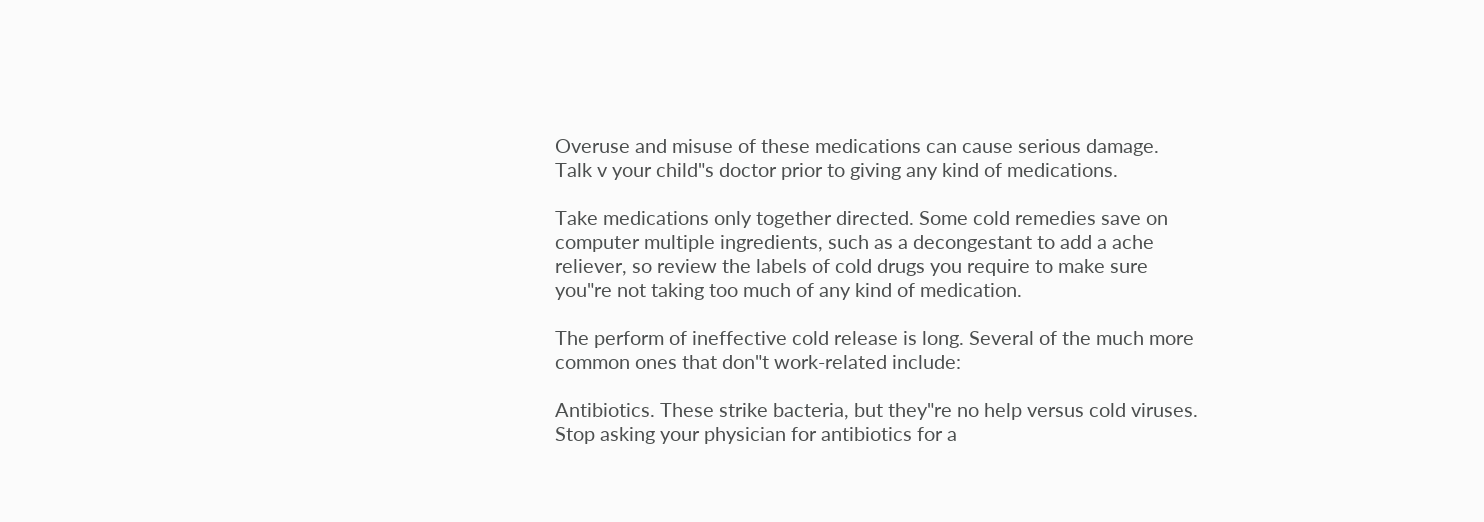Overuse and misuse of these medications can cause serious damage. Talk v your child"s doctor prior to giving any kind of medications.

Take medications only together directed. Some cold remedies save on computer multiple ingredients, such as a decongestant to add a ache reliever, so review the labels of cold drugs you require to make sure you"re not taking too much of any kind of medication.

The perform of ineffective cold release is long. Several of the much more common ones that don"t work-related include:

Antibiotics. These strike bacteria, but they"re no help versus cold viruses. Stop asking your physician for antibiotics for a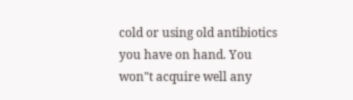cold or using old antibiotics you have on hand. You won"t acquire well any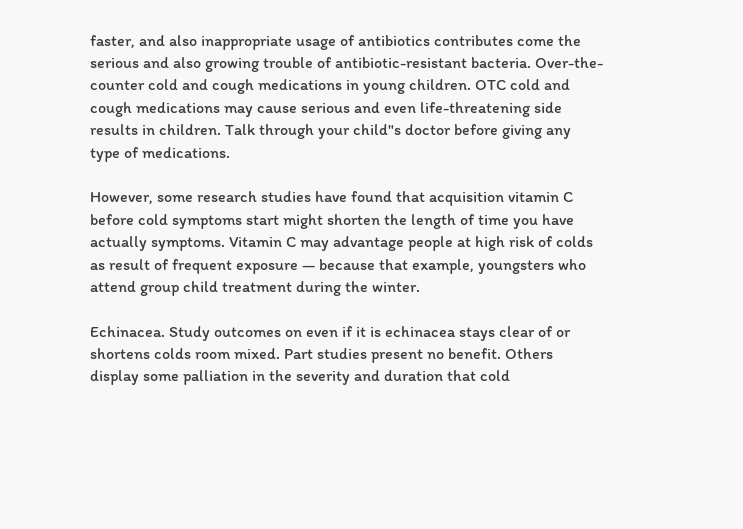faster, and also inappropriate usage of antibiotics contributes come the serious and also growing trouble of antibiotic-resistant bacteria. Over-the-counter cold and cough medications in young children. OTC cold and cough medications may cause serious and even life-threatening side results in children. Talk through your child"s doctor before giving any type of medications.

However, some research studies have found that acquisition vitamin C before cold symptoms start might shorten the length of time you have actually symptoms. Vitamin C may advantage people at high risk of colds as result of frequent exposure — because that example, youngsters who attend group child treatment during the winter.

Echinacea. Study outcomes on even if it is echinacea stays clear of or shortens colds room mixed. Part studies present no benefit. Others display some palliation in the severity and duration that cold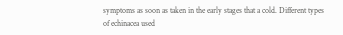symptoms as soon as taken in the early stages that a cold. Different types of echinacea used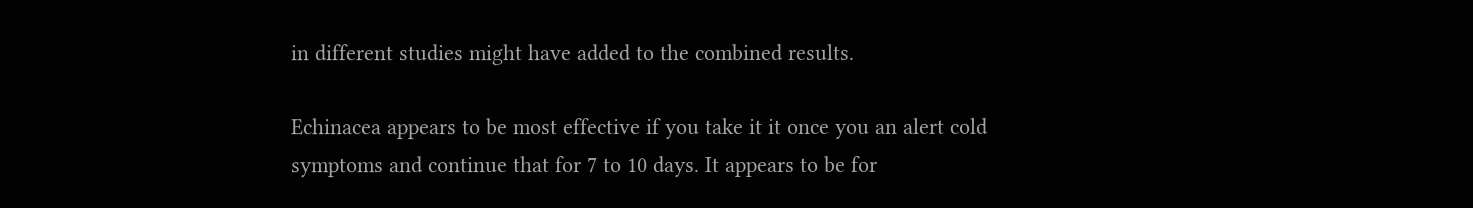in different studies might have added to the combined results.

Echinacea appears to be most effective if you take it it once you an alert cold symptoms and continue that for 7 to 10 days. It appears to be for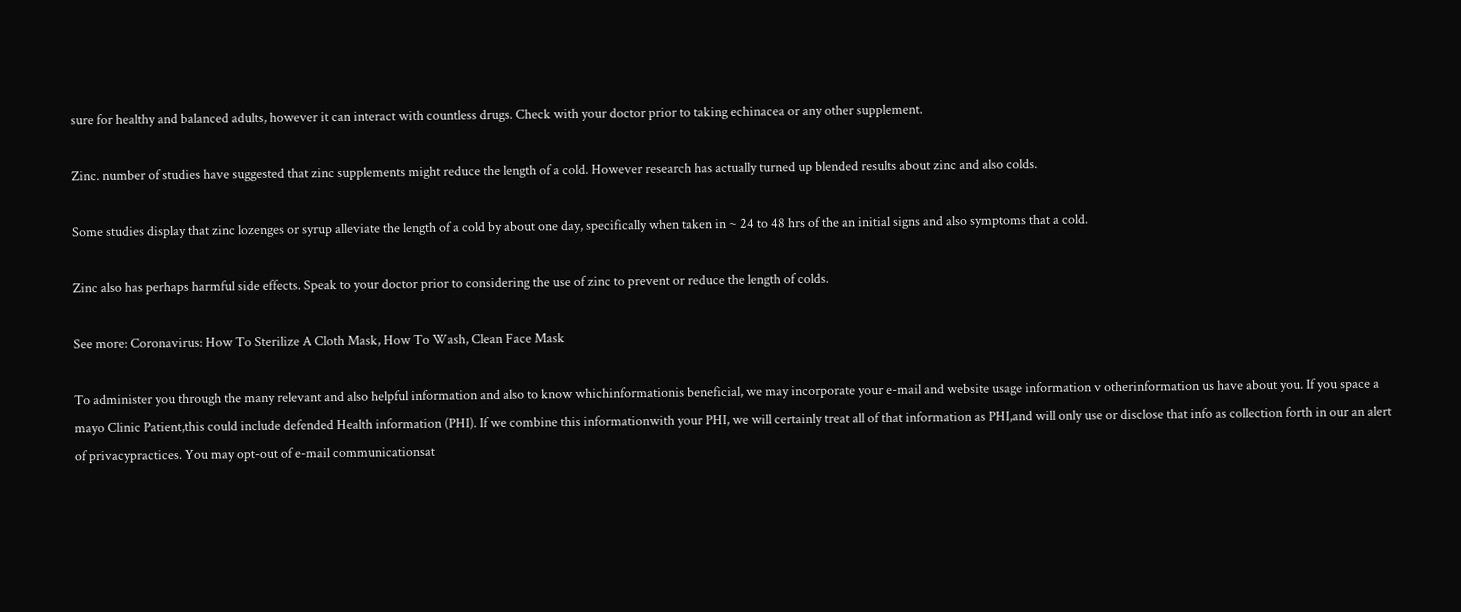sure for healthy and balanced adults, however it can interact with countless drugs. Check with your doctor prior to taking echinacea or any other supplement.

Zinc. number of studies have suggested that zinc supplements might reduce the length of a cold. However research has actually turned up blended results about zinc and also colds.

Some studies display that zinc lozenges or syrup alleviate the length of a cold by about one day, specifically when taken in ~ 24 to 48 hrs of the an initial signs and also symptoms that a cold.

Zinc also has perhaps harmful side effects. Speak to your doctor prior to considering the use of zinc to prevent or reduce the length of colds.

See more: Coronavirus: How To Sterilize A Cloth Mask, How To Wash, Clean Face Mask

To administer you through the many relevant and also helpful information and also to know whichinformationis beneficial, we may incorporate your e-mail and website usage information v otherinformation us have about you. If you space a mayo Clinic Patient,this could include defended Health information (PHI). If we combine this informationwith your PHI, we will certainly treat all of that information as PHI,and will only use or disclose that info as collection forth in our an alert of privacypractices. You may opt-out of e-mail communicationsat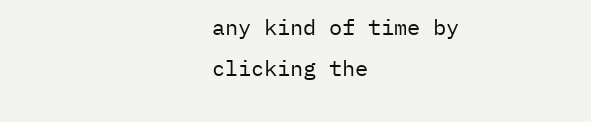any kind of time by clicking the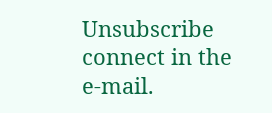Unsubscribe connect in the e-mail.